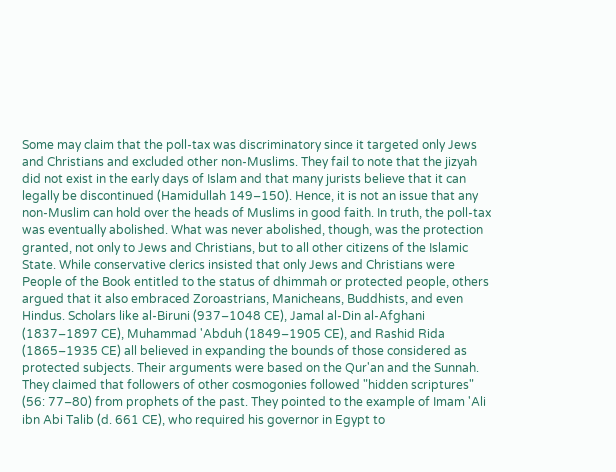Some may claim that the poll-tax was discriminatory since it targeted only Jews and Christians and excluded other non-Muslims. They fail to note that the jizyah did not exist in the early days of Islam and that many jurists believe that it can legally be discontinued (Hamidullah 149–150). Hence, it is not an issue that any non-Muslim can hold over the heads of Muslims in good faith. In truth, the poll-tax was eventually abolished. What was never abolished, though, was the protection granted, not only to Jews and Christians, but to all other citizens of the Islamic State. While conservative clerics insisted that only Jews and Christians were People of the Book entitled to the status of dhimmah or protected people, others argued that it also embraced Zoroastrians, Manicheans, Buddhists, and even Hindus. Scholars like al-Biruni (937–1048 CE), Jamal al-Din al-Afghani (1837–1897 CE), Muhammad 'Abduh (1849–1905 CE), and Rashid Rida (1865–1935 CE) all believed in expanding the bounds of those considered as protected subjects. Their arguments were based on the Qur'an and the Sunnah. They claimed that followers of other cosmogonies followed "hidden scriptures" (56: 77–80) from prophets of the past. They pointed to the example of Imam 'Ali ibn Abi Talib (d. 661 CE), who required his governor in Egypt to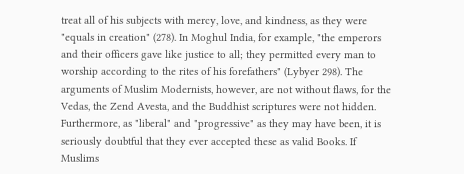treat all of his subjects with mercy, love, and kindness, as they were "equals in creation" (278). In Moghul India, for example, "the emperors and their officers gave like justice to all; they permitted every man to worship according to the rites of his forefathers" (Lybyer 298). The arguments of Muslim Modernists, however, are not without flaws, for the Vedas, the Zend Avesta, and the Buddhist scriptures were not hidden. Furthermore, as "liberal" and "progressive" as they may have been, it is seriously doubtful that they ever accepted these as valid Books. If Muslims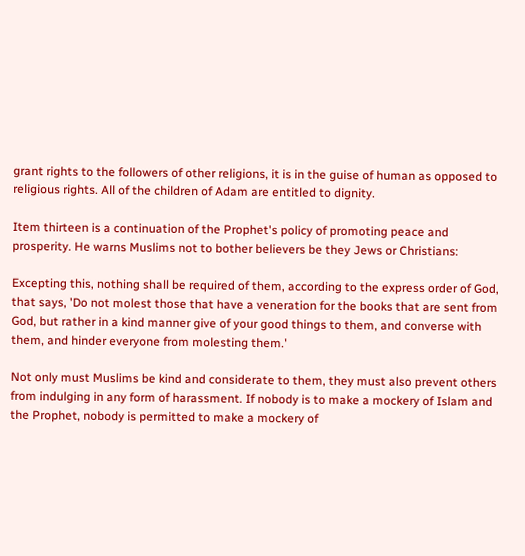grant rights to the followers of other religions, it is in the guise of human as opposed to religious rights. All of the children of Adam are entitled to dignity.

Item thirteen is a continuation of the Prophet's policy of promoting peace and prosperity. He warns Muslims not to bother believers be they Jews or Christians:

Excepting this, nothing shall be required of them, according to the express order of God, that says, 'Do not molest those that have a veneration for the books that are sent from God, but rather in a kind manner give of your good things to them, and converse with them, and hinder everyone from molesting them.'

Not only must Muslims be kind and considerate to them, they must also prevent others from indulging in any form of harassment. If nobody is to make a mockery of Islam and the Prophet, nobody is permitted to make a mockery of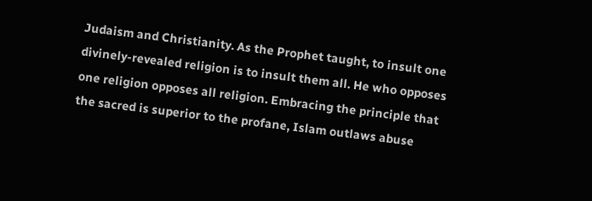Judaism and Christianity. As the Prophet taught, to insult one divinely-revealed religion is to insult them all. He who opposes one religion opposes all religion. Embracing the principle that the sacred is superior to the profane, Islam outlaws abuse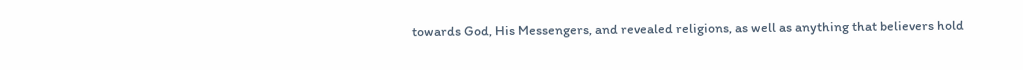towards God, His Messengers, and revealed religions, as well as anything that believers hold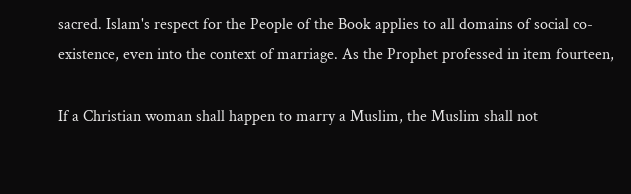sacred. Islam's respect for the People of the Book applies to all domains of social co-existence, even into the context of marriage. As the Prophet professed in item fourteen,

If a Christian woman shall happen to marry a Muslim, the Muslim shall not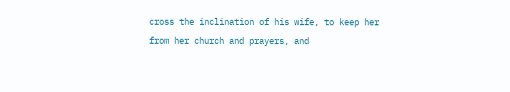cross the inclination of his wife, to keep her from her church and prayers, and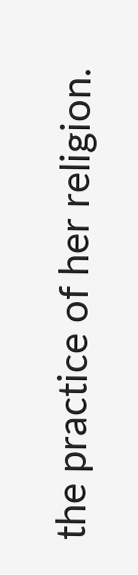the practice of her religion.